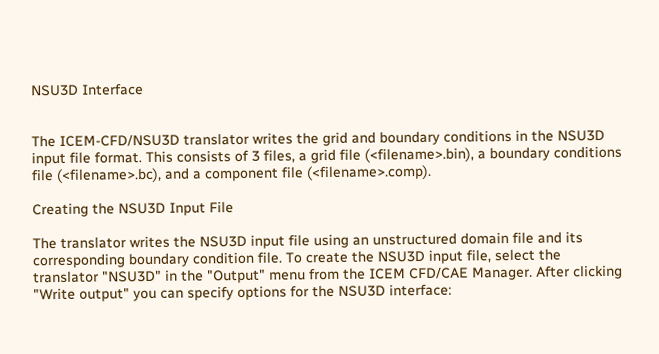NSU3D Interface


The ICEM-CFD/NSU3D translator writes the grid and boundary conditions in the NSU3D input file format. This consists of 3 files, a grid file (<filename>.bin), a boundary conditions file (<filename>.bc), and a component file (<filename>.comp).

Creating the NSU3D Input File

The translator writes the NSU3D input file using an unstructured domain file and its corresponding boundary condition file. To create the NSU3D input file, select the translator "NSU3D" in the "Output" menu from the ICEM CFD/CAE Manager. After clicking "Write output" you can specify options for the NSU3D interface: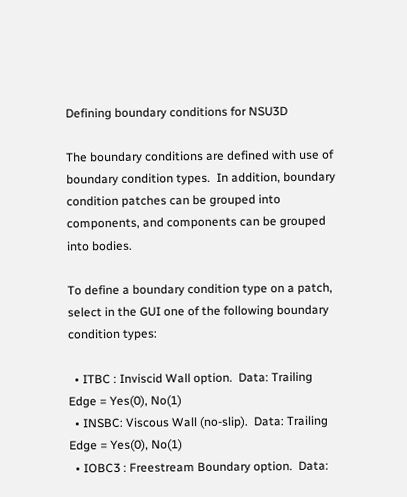Defining boundary conditions for NSU3D

The boundary conditions are defined with use of boundary condition types.  In addition, boundary condition patches can be grouped into components, and components can be grouped into bodies.

To define a boundary condition type on a patch, select in the GUI one of the following boundary condition types:

  • ITBC : Inviscid Wall option.  Data: Trailing Edge = Yes(0), No(1)
  • INSBC: Viscous Wall (no-slip).  Data: Trailing Edge = Yes(0), No(1)
  • IOBC3 : Freestream Boundary option.  Data: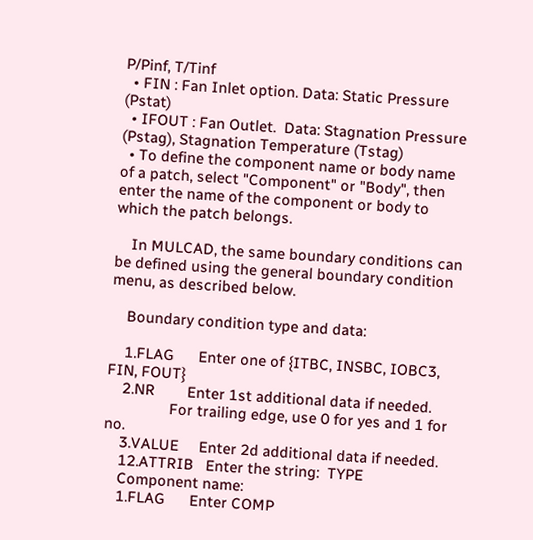P/Pinf, T/Tinf
  • FIN : Fan Inlet option. Data: Static Pressure (Pstat)
  • IFOUT : Fan Outlet.  Data: Stagnation Pressure (Pstag), Stagnation Temperature (Tstag)
  • To define the component name or body name of a patch, select "Component" or "Body", then enter the name of the component or body to which the patch belongs.

    In MULCAD, the same boundary conditions can be defined using the general boundary condition menu, as described below.

    Boundary condition type and data:

    1.FLAG      Enter one of {ITBC, INSBC, IOBC3, FIN, FOUT}
    2.NR        Enter 1st additional data if needed.
                For trailing edge, use 0 for yes and 1 for no.
    3.VALUE     Enter 2d additional data if needed.
    12.ATTRIB   Enter the string:  TYPE
    Component name:
    1.FLAG      Enter COMP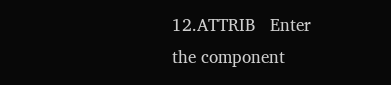12.ATTRIB   Enter the component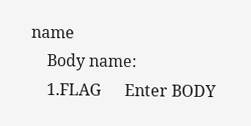name
    Body name:
    1.FLAG      Enter BODY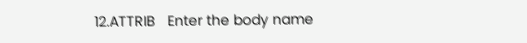12.ATTRIB   Enter the body name